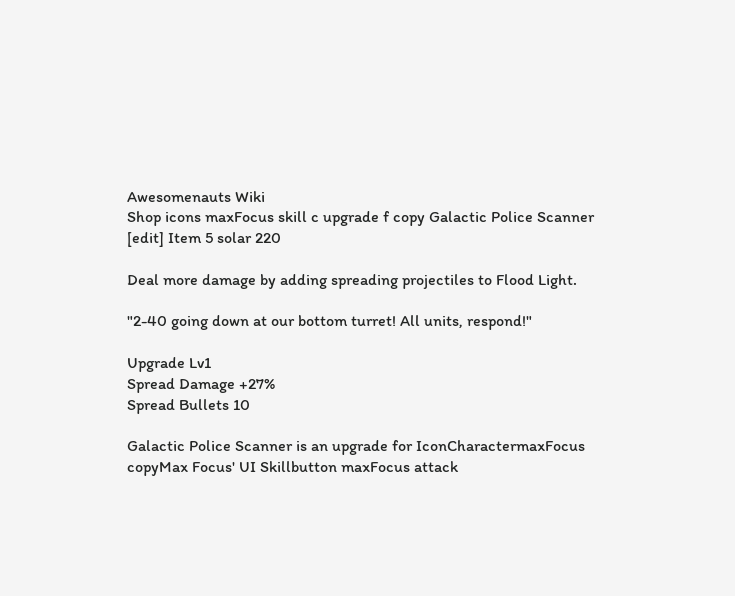Awesomenauts Wiki
Shop icons maxFocus skill c upgrade f copy Galactic Police Scanner [edit] Item 5 solar 220

Deal more damage by adding spreading projectiles to Flood Light.

"2-40 going down at our bottom turret! All units, respond!"

Upgrade Lv1
Spread Damage +27%
Spread Bullets 10

Galactic Police Scanner is an upgrade for IconCharactermaxFocus copyMax Focus' UI Skillbutton maxFocus attack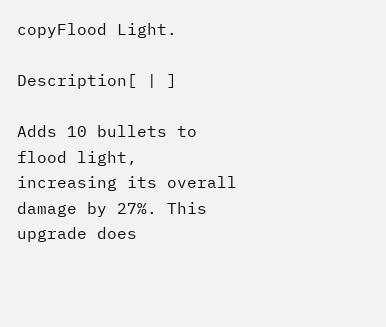copyFlood Light.

Description[ | ]

Adds 10 bullets to flood light, increasing its overall damage by 27%. This upgrade does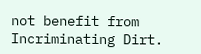not benefit from Incriminating Dirt.